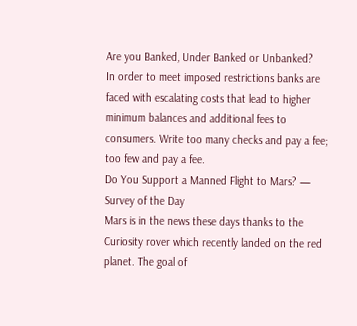Are you Banked, Under Banked or Unbanked?
In order to meet imposed restrictions banks are faced with escalating costs that lead to higher minimum balances and additional fees to consumers. Write too many checks and pay a fee; too few and pay a fee.
Do You Support a Manned Flight to Mars? — Survey of the Day
Mars is in the news these days thanks to the Curiosity rover which recently landed on the red planet. The goal of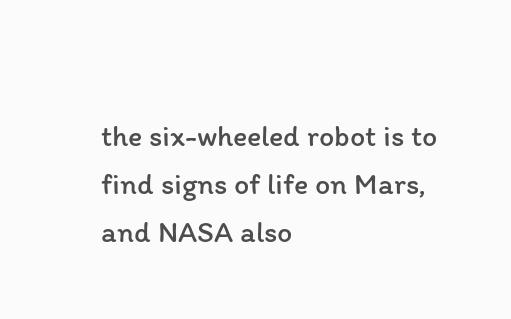the six-wheeled robot is to find signs of life on Mars, and NASA also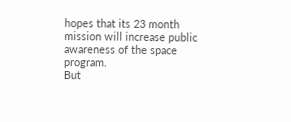hopes that its 23 month mission will increase public awareness of the space program.
But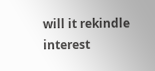will it rekindle interest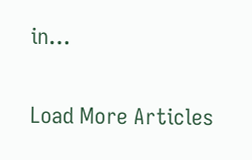in…

Load More Articles